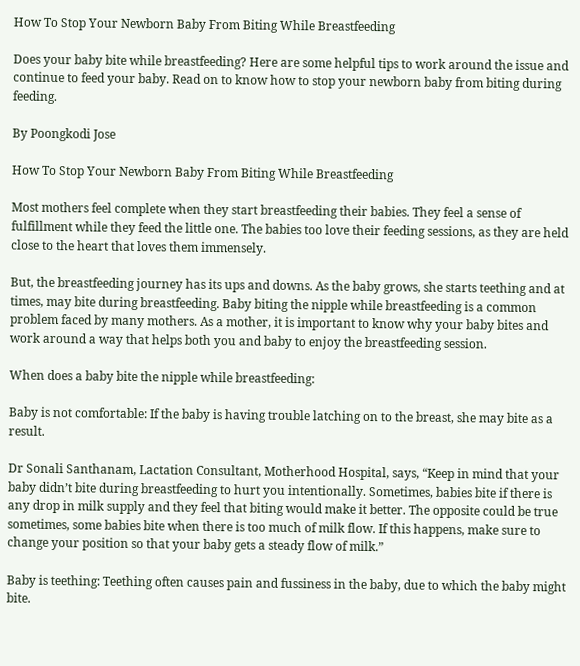How To Stop Your Newborn Baby From Biting While Breastfeeding

Does your baby bite while breastfeeding? Here are some helpful tips to work around the issue and continue to feed your baby. Read on to know how to stop your newborn baby from biting during feeding.

By Poongkodi Jose

How To Stop Your Newborn Baby From Biting While Breastfeeding

Most mothers feel complete when they start breastfeeding their babies. They feel a sense of fulfillment while they feed the little one. The babies too love their feeding sessions, as they are held close to the heart that loves them immensely.

But, the breastfeeding journey has its ups and downs. As the baby grows, she starts teething and at times, may bite during breastfeeding. Baby biting the nipple while breastfeeding is a common problem faced by many mothers. As a mother, it is important to know why your baby bites and work around a way that helps both you and baby to enjoy the breastfeeding session.

When does a baby bite the nipple while breastfeeding:

Baby is not comfortable: If the baby is having trouble latching on to the breast, she may bite as a result.

Dr Sonali Santhanam, Lactation Consultant, Motherhood Hospital, says, “Keep in mind that your baby didn’t bite during breastfeeding to hurt you intentionally. Sometimes, babies bite if there is any drop in milk supply and they feel that biting would make it better. The opposite could be true sometimes, some babies bite when there is too much of milk flow. If this happens, make sure to change your position so that your baby gets a steady flow of milk.”

Baby is teething: Teething often causes pain and fussiness in the baby, due to which the baby might bite.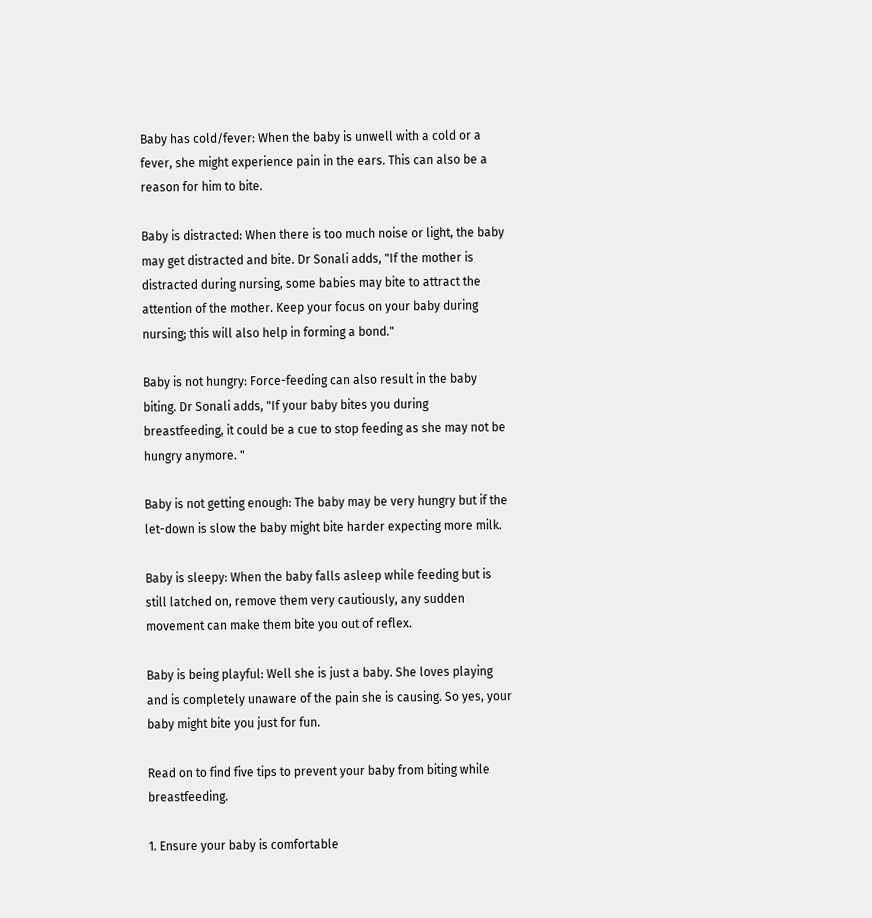Baby has cold/fever: When the baby is unwell with a cold or a fever, she might experience pain in the ears. This can also be a reason for him to bite.

Baby is distracted: When there is too much noise or light, the baby may get distracted and bite. Dr Sonali adds, "If the mother is distracted during nursing, some babies may bite to attract the attention of the mother. Keep your focus on your baby during nursing; this will also help in forming a bond."

Baby is not hungry: Force-feeding can also result in the baby biting. Dr Sonali adds, "If your baby bites you during breastfeeding, it could be a cue to stop feeding as she may not be hungry anymore. "

Baby is not getting enough: The baby may be very hungry but if the let-down is slow the baby might bite harder expecting more milk.

Baby is sleepy: When the baby falls asleep while feeding but is still latched on, remove them very cautiously, any sudden movement can make them bite you out of reflex.

Baby is being playful: Well she is just a baby. She loves playing and is completely unaware of the pain she is causing. So yes, your baby might bite you just for fun.

Read on to find five tips to prevent your baby from biting while breastfeeding.

1. Ensure your baby is comfortable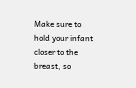Make sure to hold your infant closer to the breast, so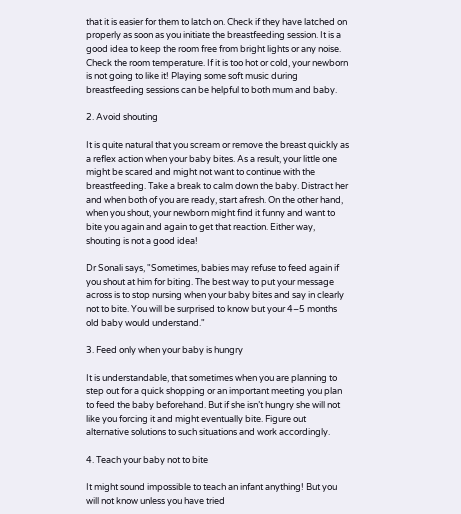that it is easier for them to latch on. Check if they have latched on properly as soon as you initiate the breastfeeding session. It is a good idea to keep the room free from bright lights or any noise. Check the room temperature. If it is too hot or cold, your newborn is not going to like it! Playing some soft music during breastfeeding sessions can be helpful to both mum and baby.

2. Avoid shouting

It is quite natural that you scream or remove the breast quickly as a reflex action when your baby bites. As a result, your little one might be scared and might not want to continue with the breastfeeding. Take a break to calm down the baby. Distract her and when both of you are ready, start afresh. On the other hand, when you shout, your newborn might find it funny and want to bite you again and again to get that reaction. Either way, shouting is not a good idea!

Dr Sonali says, "Sometimes, babies may refuse to feed again if you shout at him for biting. The best way to put your message across is to stop nursing when your baby bites and say in clearly not to bite. You will be surprised to know but your 4–5 months old baby would understand."

3. Feed only when your baby is hungry

It is understandable, that sometimes when you are planning to step out for a quick shopping or an important meeting you plan to feed the baby beforehand. But if she isn’t hungry she will not like you forcing it and might eventually bite. Figure out alternative solutions to such situations and work accordingly.

4. Teach your baby not to bite

It might sound impossible to teach an infant anything! But you will not know unless you have tried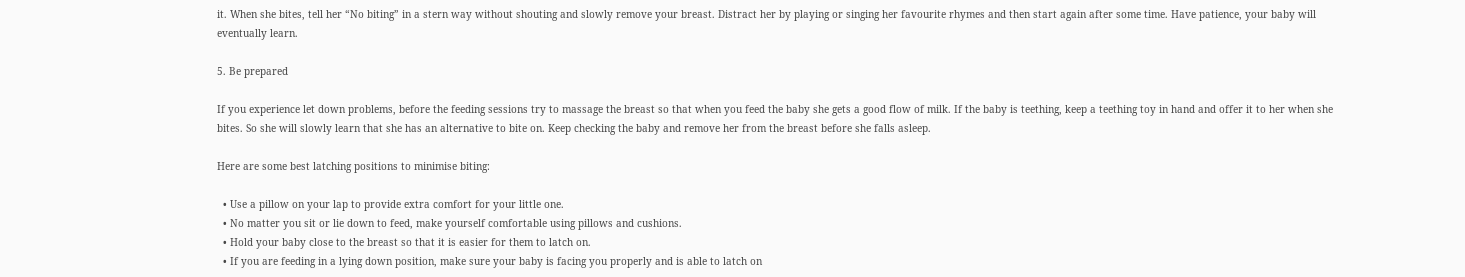it. When she bites, tell her “No biting” in a stern way without shouting and slowly remove your breast. Distract her by playing or singing her favourite rhymes and then start again after some time. Have patience, your baby will eventually learn.

5. Be prepared

If you experience let down problems, before the feeding sessions try to massage the breast so that when you feed the baby she gets a good flow of milk. If the baby is teething, keep a teething toy in hand and offer it to her when she bites. So she will slowly learn that she has an alternative to bite on. Keep checking the baby and remove her from the breast before she falls asleep.

Here are some best latching positions to minimise biting:

  • Use a pillow on your lap to provide extra comfort for your little one.
  • No matter you sit or lie down to feed, make yourself comfortable using pillows and cushions.
  • Hold your baby close to the breast so that it is easier for them to latch on.
  • If you are feeding in a lying down position, make sure your baby is facing you properly and is able to latch on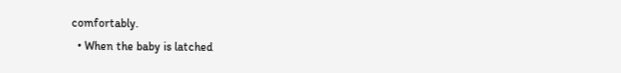comfortably.
  • When the baby is latched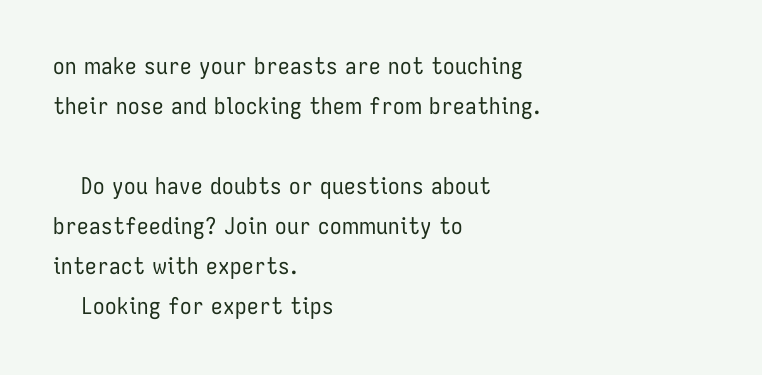on make sure your breasts are not touching their nose and blocking them from breathing.

    Do you have doubts or questions about breastfeeding? Join our community to interact with experts.
    Looking for expert tips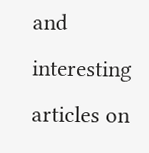and interesting articles on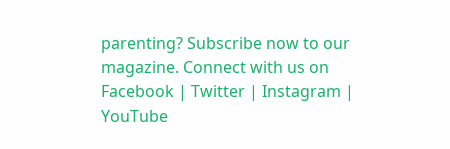parenting? Subscribe now to our magazine. Connect with us on Facebook | Twitter | Instagram | YouTube